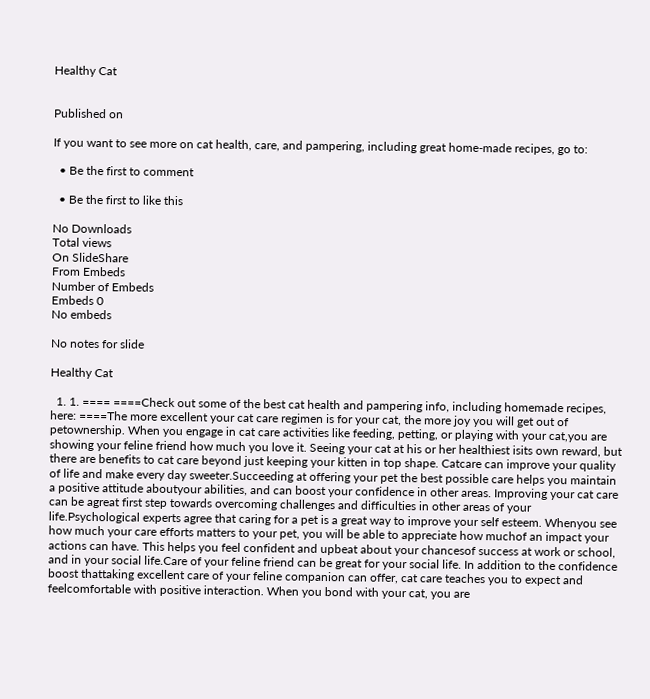Healthy Cat


Published on

If you want to see more on cat health, care, and pampering, including great home-made recipes, go to:

  • Be the first to comment

  • Be the first to like this

No Downloads
Total views
On SlideShare
From Embeds
Number of Embeds
Embeds 0
No embeds

No notes for slide

Healthy Cat

  1. 1. ==== ====Check out some of the best cat health and pampering info, including homemade recipes, here: ====The more excellent your cat care regimen is for your cat, the more joy you will get out of petownership. When you engage in cat care activities like feeding, petting, or playing with your cat,you are showing your feline friend how much you love it. Seeing your cat at his or her healthiest isits own reward, but there are benefits to cat care beyond just keeping your kitten in top shape. Catcare can improve your quality of life and make every day sweeter.Succeeding at offering your pet the best possible care helps you maintain a positive attitude aboutyour abilities, and can boost your confidence in other areas. Improving your cat care can be agreat first step towards overcoming challenges and difficulties in other areas of your life.Psychological experts agree that caring for a pet is a great way to improve your self esteem. Whenyou see how much your care efforts matters to your pet, you will be able to appreciate how muchof an impact your actions can have. This helps you feel confident and upbeat about your chancesof success at work or school, and in your social life.Care of your feline friend can be great for your social life. In addition to the confidence boost thattaking excellent care of your feline companion can offer, cat care teaches you to expect and feelcomfortable with positive interaction. When you bond with your cat, you are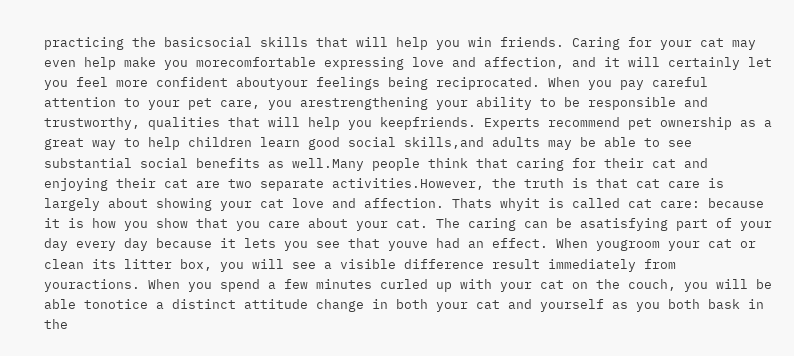practicing the basicsocial skills that will help you win friends. Caring for your cat may even help make you morecomfortable expressing love and affection, and it will certainly let you feel more confident aboutyour feelings being reciprocated. When you pay careful attention to your pet care, you arestrengthening your ability to be responsible and trustworthy, qualities that will help you keepfriends. Experts recommend pet ownership as a great way to help children learn good social skills,and adults may be able to see substantial social benefits as well.Many people think that caring for their cat and enjoying their cat are two separate activities.However, the truth is that cat care is largely about showing your cat love and affection. Thats whyit is called cat care: because it is how you show that you care about your cat. The caring can be asatisfying part of your day every day because it lets you see that youve had an effect. When yougroom your cat or clean its litter box, you will see a visible difference result immediately from youractions. When you spend a few minutes curled up with your cat on the couch, you will be able tonotice a distinct attitude change in both your cat and yourself as you both bask in the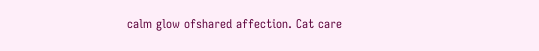calm glow ofshared affection. Cat care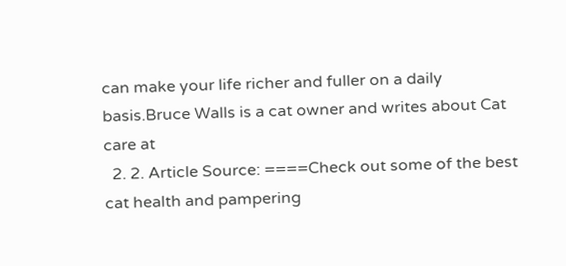can make your life richer and fuller on a daily basis.Bruce Walls is a cat owner and writes about Cat care at
  2. 2. Article Source: ====Check out some of the best cat health and pampering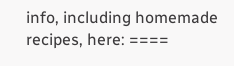info, including homemade recipes, here: ====